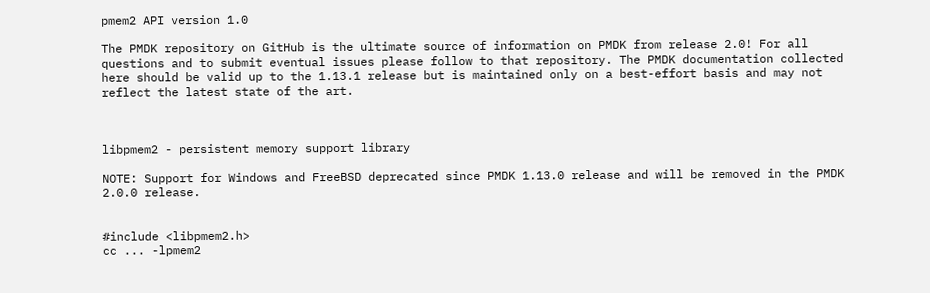pmem2 API version 1.0

The PMDK repository on GitHub is the ultimate source of information on PMDK from release 2.0! For all questions and to submit eventual issues please follow to that repository. The PMDK documentation collected here should be valid up to the 1.13.1 release but is maintained only on a best-effort basis and may not reflect the latest state of the art.



libpmem2 - persistent memory support library

NOTE: Support for Windows and FreeBSD deprecated since PMDK 1.13.0 release and will be removed in the PMDK 2.0.0 release.


#include <libpmem2.h>
cc ... -lpmem2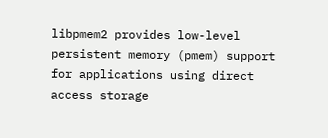libpmem2 provides low-level persistent memory (pmem) support for applications using direct access storage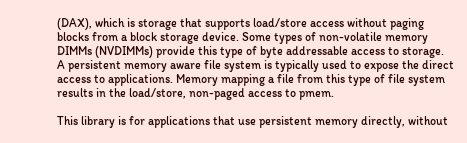(DAX), which is storage that supports load/store access without paging blocks from a block storage device. Some types of non-volatile memory DIMMs (NVDIMMs) provide this type of byte addressable access to storage. A persistent memory aware file system is typically used to expose the direct access to applications. Memory mapping a file from this type of file system results in the load/store, non-paged access to pmem.

This library is for applications that use persistent memory directly, without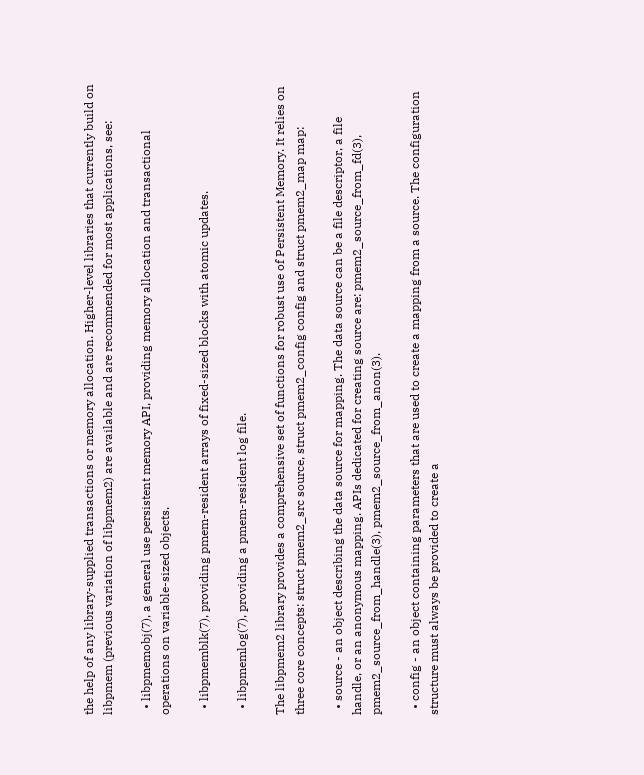the help of any library-supplied transactions or memory allocation. Higher-level libraries that currently build on libpmem (previous variation of libpmem2) are available and are recommended for most applications, see:

  • libpmemobj(7), a general use persistent memory API, providing memory allocation and transactional operations on variable-sized objects.

  • libpmemblk(7), providing pmem-resident arrays of fixed-sized blocks with atomic updates.

  • libpmemlog(7), providing a pmem-resident log file.

The libpmem2 library provides a comprehensive set of functions for robust use of Persistent Memory. It relies on three core concepts: struct pmem2_src source, struct pmem2_config config and struct pmem2_map map:

  • source - an object describing the data source for mapping. The data source can be a file descriptor, a file handle, or an anonymous mapping. APIs dedicated for creating source are: pmem2_source_from_fd(3), pmem2_source_from_handle(3), pmem2_source_from_anon(3).

  • config - an object containing parameters that are used to create a mapping from a source. The configuration structure must always be provided to create a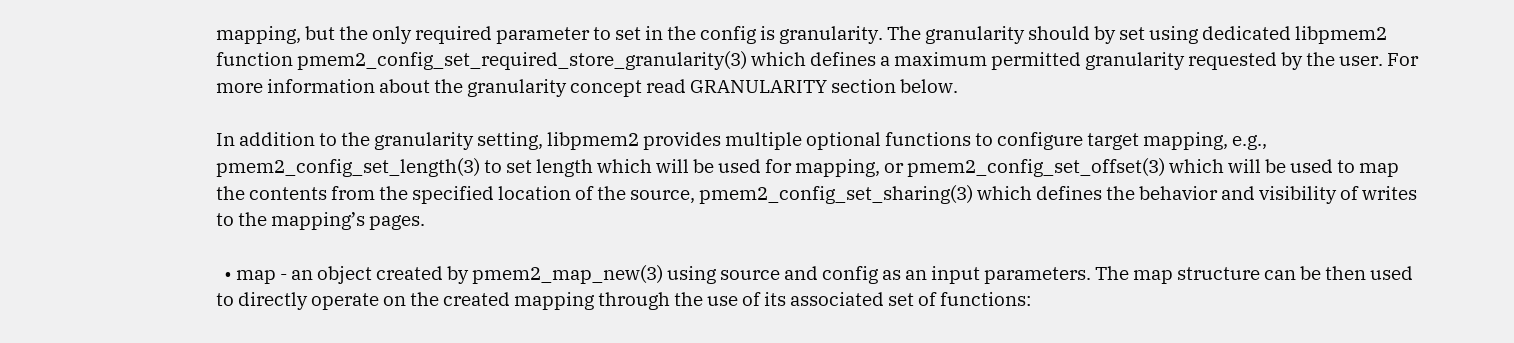mapping, but the only required parameter to set in the config is granularity. The granularity should by set using dedicated libpmem2 function pmem2_config_set_required_store_granularity(3) which defines a maximum permitted granularity requested by the user. For more information about the granularity concept read GRANULARITY section below.

In addition to the granularity setting, libpmem2 provides multiple optional functions to configure target mapping, e.g., pmem2_config_set_length(3) to set length which will be used for mapping, or pmem2_config_set_offset(3) which will be used to map the contents from the specified location of the source, pmem2_config_set_sharing(3) which defines the behavior and visibility of writes to the mapping’s pages.

  • map - an object created by pmem2_map_new(3) using source and config as an input parameters. The map structure can be then used to directly operate on the created mapping through the use of its associated set of functions: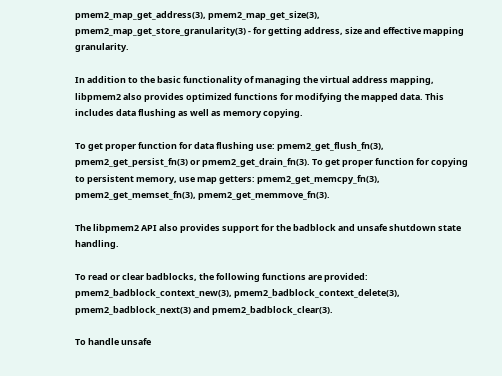pmem2_map_get_address(3), pmem2_map_get_size(3), pmem2_map_get_store_granularity(3) - for getting address, size and effective mapping granularity.

In addition to the basic functionality of managing the virtual address mapping, libpmem2 also provides optimized functions for modifying the mapped data. This includes data flushing as well as memory copying.

To get proper function for data flushing use: pmem2_get_flush_fn(3), pmem2_get_persist_fn(3) or pmem2_get_drain_fn(3). To get proper function for copying to persistent memory, use map getters: pmem2_get_memcpy_fn(3), pmem2_get_memset_fn(3), pmem2_get_memmove_fn(3).

The libpmem2 API also provides support for the badblock and unsafe shutdown state handling.

To read or clear badblocks, the following functions are provided: pmem2_badblock_context_new(3), pmem2_badblock_context_delete(3), pmem2_badblock_next(3) and pmem2_badblock_clear(3).

To handle unsafe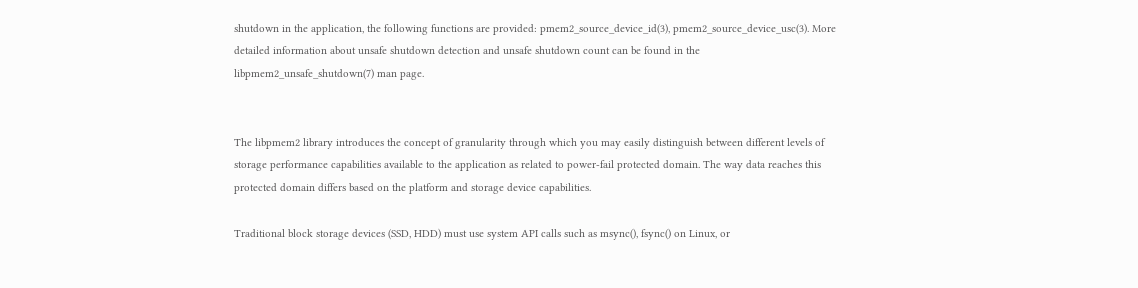shutdown in the application, the following functions are provided: pmem2_source_device_id(3), pmem2_source_device_usc(3). More detailed information about unsafe shutdown detection and unsafe shutdown count can be found in the libpmem2_unsafe_shutdown(7) man page.


The libpmem2 library introduces the concept of granularity through which you may easily distinguish between different levels of storage performance capabilities available to the application as related to power-fail protected domain. The way data reaches this protected domain differs based on the platform and storage device capabilities.

Traditional block storage devices (SSD, HDD) must use system API calls such as msync(), fsync() on Linux, or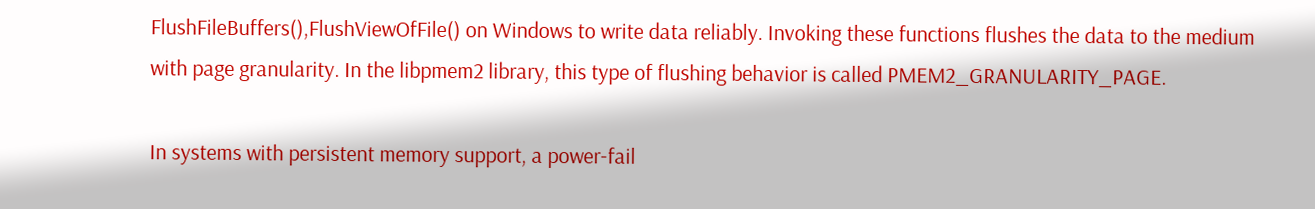FlushFileBuffers(),FlushViewOfFile() on Windows to write data reliably. Invoking these functions flushes the data to the medium with page granularity. In the libpmem2 library, this type of flushing behavior is called PMEM2_GRANULARITY_PAGE.

In systems with persistent memory support, a power-fail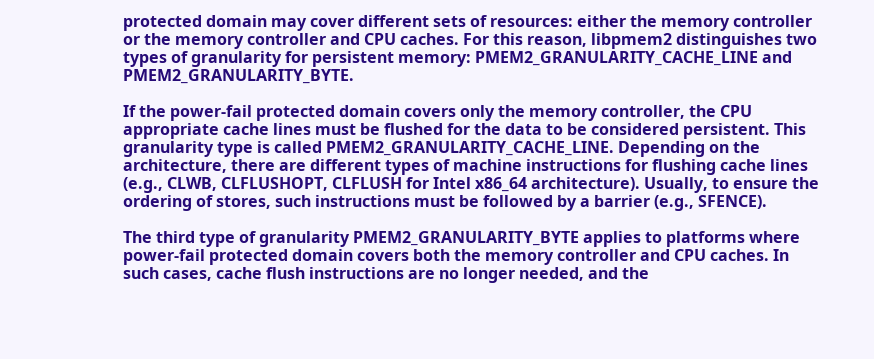protected domain may cover different sets of resources: either the memory controller or the memory controller and CPU caches. For this reason, libpmem2 distinguishes two types of granularity for persistent memory: PMEM2_GRANULARITY_CACHE_LINE and PMEM2_GRANULARITY_BYTE.

If the power-fail protected domain covers only the memory controller, the CPU appropriate cache lines must be flushed for the data to be considered persistent. This granularity type is called PMEM2_GRANULARITY_CACHE_LINE. Depending on the architecture, there are different types of machine instructions for flushing cache lines (e.g., CLWB, CLFLUSHOPT, CLFLUSH for Intel x86_64 architecture). Usually, to ensure the ordering of stores, such instructions must be followed by a barrier (e.g., SFENCE).

The third type of granularity PMEM2_GRANULARITY_BYTE applies to platforms where power-fail protected domain covers both the memory controller and CPU caches. In such cases, cache flush instructions are no longer needed, and the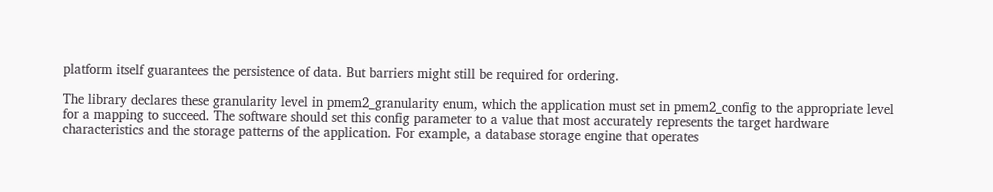platform itself guarantees the persistence of data. But barriers might still be required for ordering.

The library declares these granularity level in pmem2_granularity enum, which the application must set in pmem2_config to the appropriate level for a mapping to succeed. The software should set this config parameter to a value that most accurately represents the target hardware characteristics and the storage patterns of the application. For example, a database storage engine that operates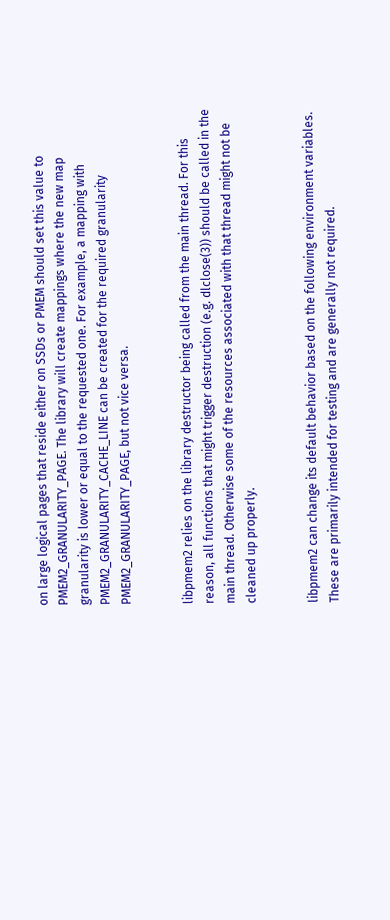on large logical pages that reside either on SSDs or PMEM should set this value to PMEM2_GRANULARITY_PAGE. The library will create mappings where the new map granularity is lower or equal to the requested one. For example, a mapping with PMEM2_GRANULARITY_CACHE_LINE can be created for the required granularity PMEM2_GRANULARITY_PAGE, but not vice versa.


libpmem2 relies on the library destructor being called from the main thread. For this reason, all functions that might trigger destruction (e.g. dlclose(3)) should be called in the main thread. Otherwise some of the resources associated with that thread might not be cleaned up properly.


libpmem2 can change its default behavior based on the following environment variables. These are primarily intended for testing and are generally not required.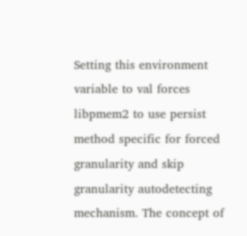Setting this environment variable to val forces libpmem2 to use persist method specific for forced granularity and skip granularity autodetecting mechanism. The concept of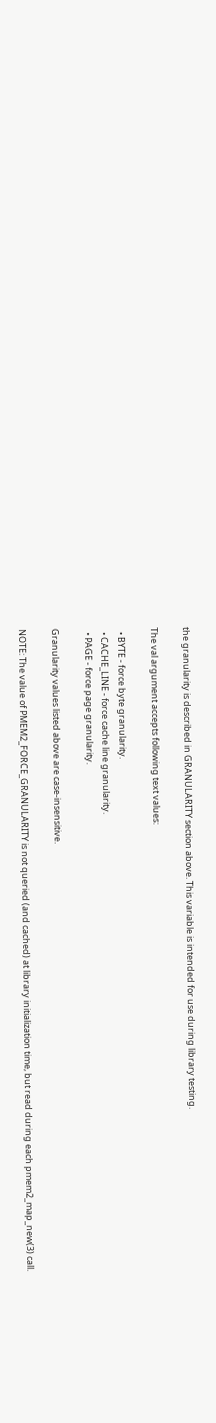the granularity is described in GRANULARITY section above. This variable is intended for use during library testing.

The val argument accepts following text values:

  • BYTE - force byte granularity.
  • CACHE_LINE - force cache line granularity.
  • PAGE - force page granularity.

Granularity values listed above are case-insensitive.

NOTE: The value of PMEM2_FORCE_GRANULARITY is not queried (and cached) at library initialization time, but read during each pmem2_map_new(3) call.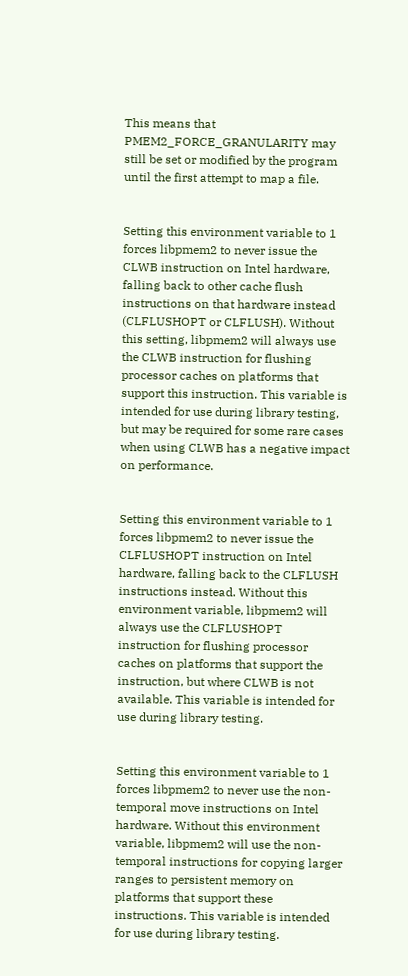This means that PMEM2_FORCE_GRANULARITY may still be set or modified by the program until the first attempt to map a file.


Setting this environment variable to 1 forces libpmem2 to never issue the CLWB instruction on Intel hardware, falling back to other cache flush instructions on that hardware instead (CLFLUSHOPT or CLFLUSH). Without this setting, libpmem2 will always use the CLWB instruction for flushing processor caches on platforms that support this instruction. This variable is intended for use during library testing, but may be required for some rare cases when using CLWB has a negative impact on performance.


Setting this environment variable to 1 forces libpmem2 to never issue the CLFLUSHOPT instruction on Intel hardware, falling back to the CLFLUSH instructions instead. Without this environment variable, libpmem2 will always use the CLFLUSHOPT instruction for flushing processor caches on platforms that support the instruction, but where CLWB is not available. This variable is intended for use during library testing.


Setting this environment variable to 1 forces libpmem2 to never use the non-temporal move instructions on Intel hardware. Without this environment variable, libpmem2 will use the non-temporal instructions for copying larger ranges to persistent memory on platforms that support these instructions. This variable is intended for use during library testing.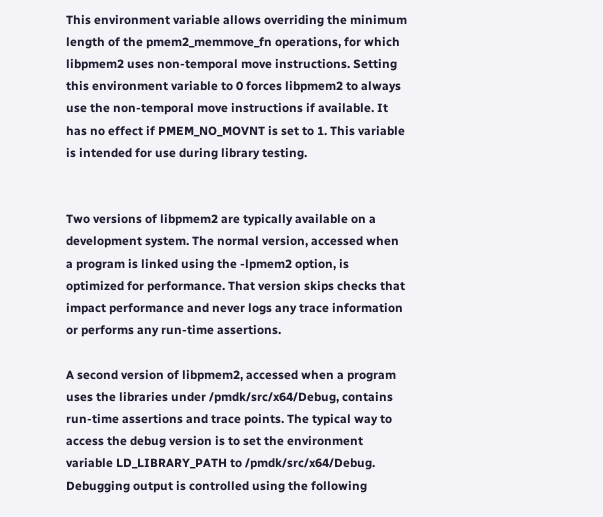This environment variable allows overriding the minimum length of the pmem2_memmove_fn operations, for which libpmem2 uses non-temporal move instructions. Setting this environment variable to 0 forces libpmem2 to always use the non-temporal move instructions if available. It has no effect if PMEM_NO_MOVNT is set to 1. This variable is intended for use during library testing.


Two versions of libpmem2 are typically available on a development system. The normal version, accessed when a program is linked using the -lpmem2 option, is optimized for performance. That version skips checks that impact performance and never logs any trace information or performs any run-time assertions.

A second version of libpmem2, accessed when a program uses the libraries under /pmdk/src/x64/Debug, contains run-time assertions and trace points. The typical way to access the debug version is to set the environment variable LD_LIBRARY_PATH to /pmdk/src/x64/Debug. Debugging output is controlled using the following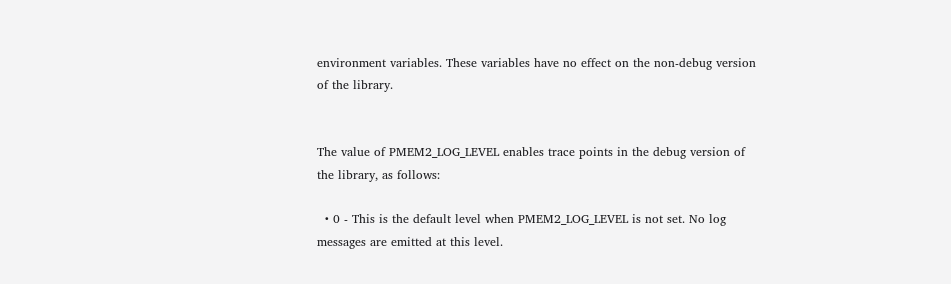environment variables. These variables have no effect on the non-debug version of the library.


The value of PMEM2_LOG_LEVEL enables trace points in the debug version of the library, as follows:

  • 0 - This is the default level when PMEM2_LOG_LEVEL is not set. No log messages are emitted at this level.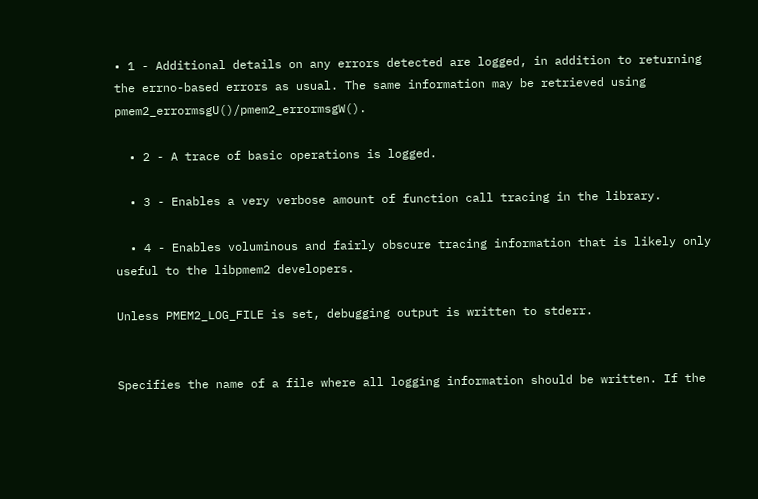• 1 - Additional details on any errors detected are logged, in addition to returning the errno-based errors as usual. The same information may be retrieved using pmem2_errormsgU()/pmem2_errormsgW().

  • 2 - A trace of basic operations is logged.

  • 3 - Enables a very verbose amount of function call tracing in the library.

  • 4 - Enables voluminous and fairly obscure tracing information that is likely only useful to the libpmem2 developers.

Unless PMEM2_LOG_FILE is set, debugging output is written to stderr.


Specifies the name of a file where all logging information should be written. If the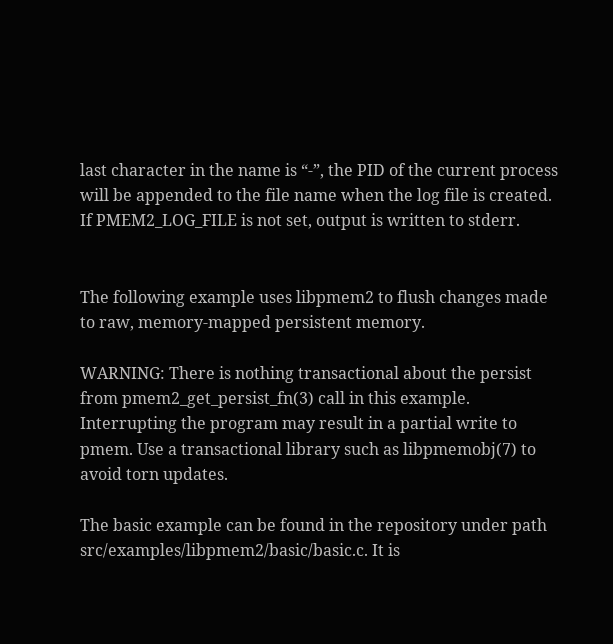last character in the name is “-”, the PID of the current process will be appended to the file name when the log file is created. If PMEM2_LOG_FILE is not set, output is written to stderr.


The following example uses libpmem2 to flush changes made to raw, memory-mapped persistent memory.

WARNING: There is nothing transactional about the persist from pmem2_get_persist_fn(3) call in this example. Interrupting the program may result in a partial write to pmem. Use a transactional library such as libpmemobj(7) to avoid torn updates.

The basic example can be found in the repository under path src/examples/libpmem2/basic/basic.c. It is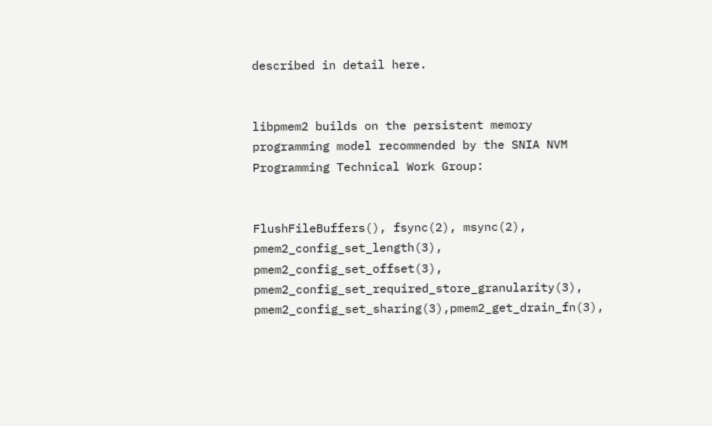described in detail here.


libpmem2 builds on the persistent memory programming model recommended by the SNIA NVM Programming Technical Work Group:


FlushFileBuffers(), fsync(2), msync(2), pmem2_config_set_length(3), pmem2_config_set_offset(3), pmem2_config_set_required_store_granularity(3), pmem2_config_set_sharing(3),pmem2_get_drain_fn(3),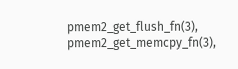pmem2_get_flush_fn(3), pmem2_get_memcpy_fn(3),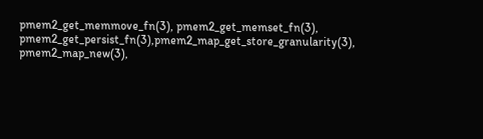pmem2_get_memmove_fn(3), pmem2_get_memset_fn(3), pmem2_get_persist_fn(3),pmem2_map_get_store_granularity(3), pmem2_map_new(3),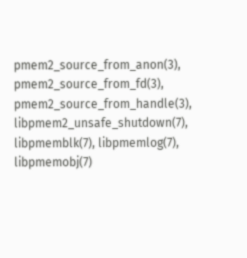pmem2_source_from_anon(3), pmem2_source_from_fd(3), pmem2_source_from_handle(3), libpmem2_unsafe_shutdown(7), libpmemblk(7), libpmemlog(7), libpmemobj(7)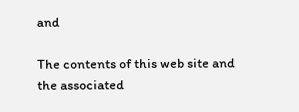and

The contents of this web site and the associated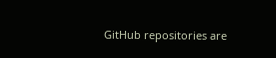GitHub repositories are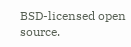BSD-licensed open source.